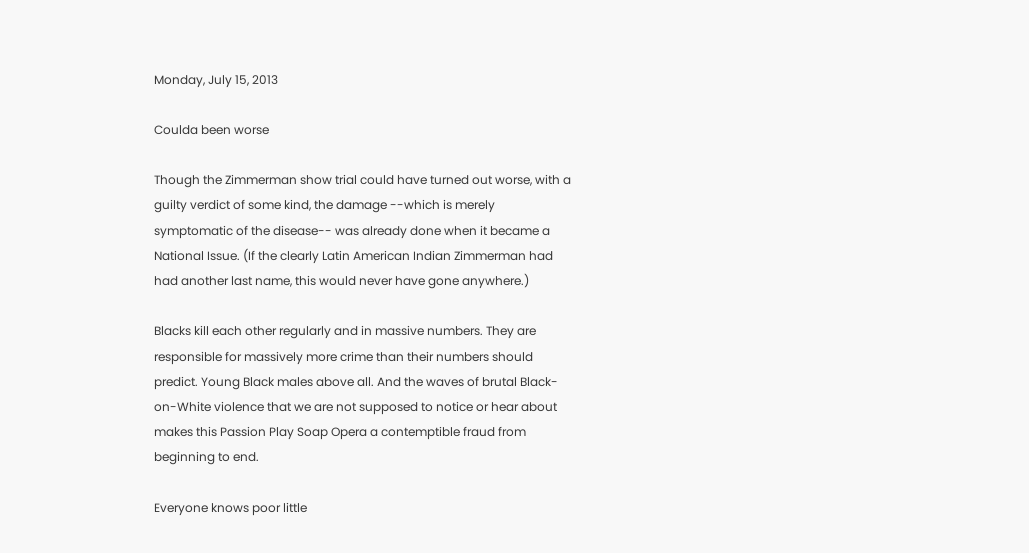Monday, July 15, 2013

Coulda been worse

Though the Zimmerman show trial could have turned out worse, with a guilty verdict of some kind, the damage --which is merely symptomatic of the disease-- was already done when it became a National Issue. (If the clearly Latin American Indian Zimmerman had had another last name, this would never have gone anywhere.)

Blacks kill each other regularly and in massive numbers. They are responsible for massively more crime than their numbers should predict. Young Black males above all. And the waves of brutal Black-on-White violence that we are not supposed to notice or hear about makes this Passion Play Soap Opera a contemptible fraud from beginning to end.

Everyone knows poor little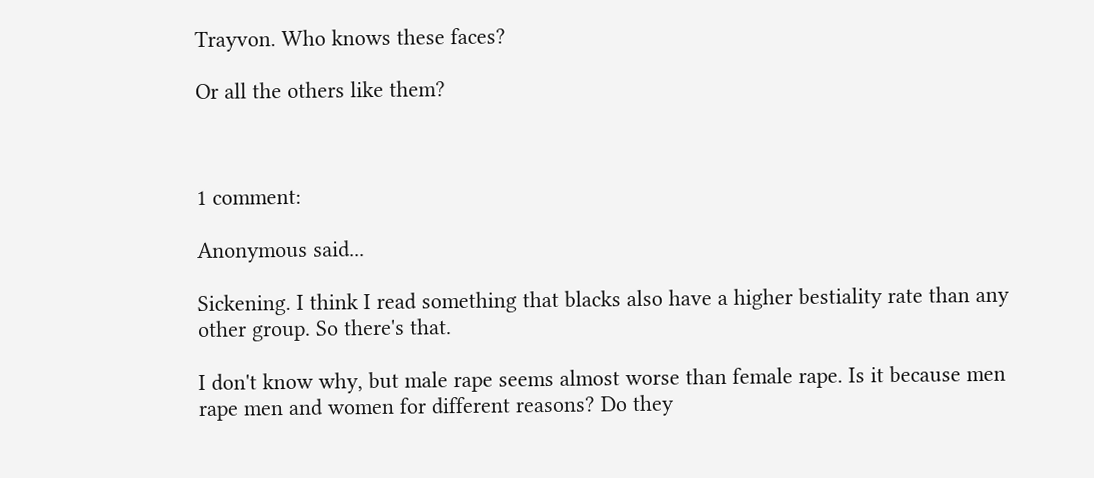Trayvon. Who knows these faces?

Or all the others like them?



1 comment:

Anonymous said...

Sickening. I think I read something that blacks also have a higher bestiality rate than any other group. So there's that.

I don't know why, but male rape seems almost worse than female rape. Is it because men rape men and women for different reasons? Do they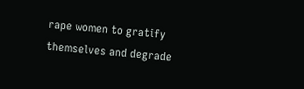rape women to gratify themselves and degrade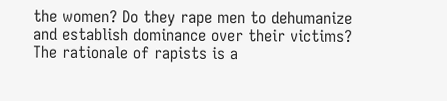the women? Do they rape men to dehumanize and establish dominance over their victims? The rationale of rapists is a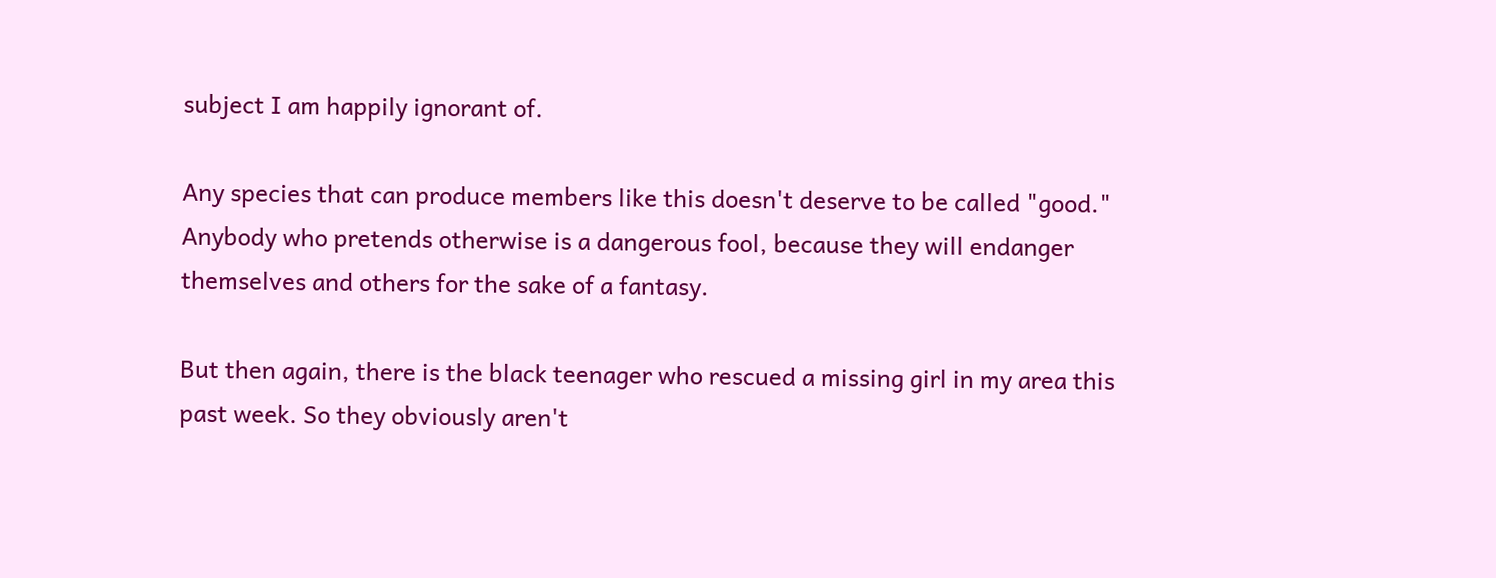subject I am happily ignorant of.

Any species that can produce members like this doesn't deserve to be called "good." Anybody who pretends otherwise is a dangerous fool, because they will endanger themselves and others for the sake of a fantasy.

But then again, there is the black teenager who rescued a missing girl in my area this past week. So they obviously aren't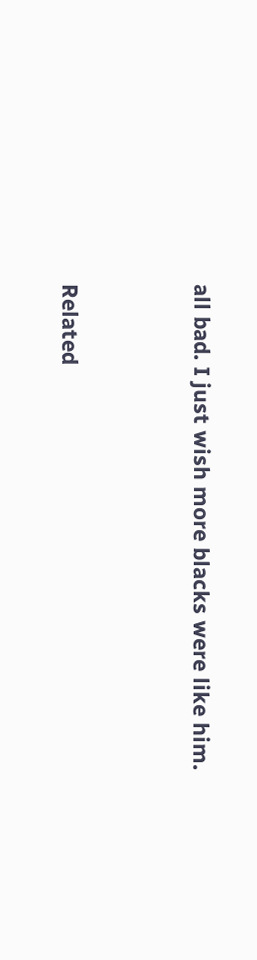all bad. I just wish more blacks were like him.


Related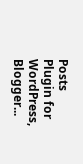Posts Plugin for WordPress, Blogger...